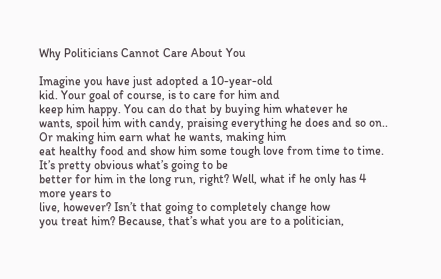Why Politicians Cannot Care About You

Imagine you have just adopted a 10-year-old
kid. Your goal of course, is to care for him and
keep him happy. You can do that by buying him whatever he
wants, spoil him with candy, praising everything he does and so on.. Or making him earn what he wants, making him
eat healthy food and show him some tough love from time to time. It’s pretty obvious what’s going to be
better for him in the long run, right? Well, what if he only has 4 more years to
live, however? Isn’t that going to completely change how
you treat him? Because, that’s what you are to a politician,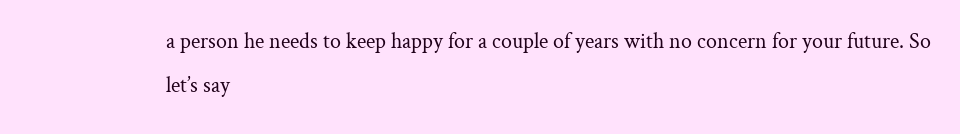a person he needs to keep happy for a couple of years with no concern for your future. So let’s say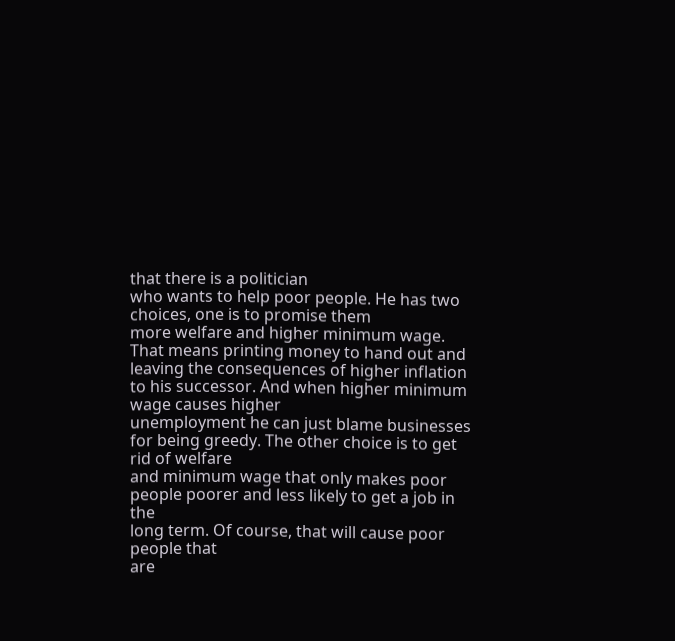that there is a politician
who wants to help poor people. He has two choices, one is to promise them
more welfare and higher minimum wage. That means printing money to hand out and
leaving the consequences of higher inflation to his successor. And when higher minimum wage causes higher
unemployment he can just blame businesses for being greedy. The other choice is to get rid of welfare
and minimum wage that only makes poor people poorer and less likely to get a job in the
long term. Of course, that will cause poor people that
are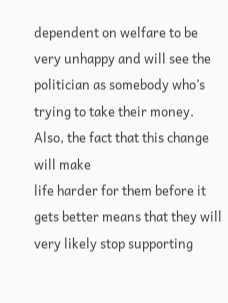dependent on welfare to be very unhappy and will see the politician as somebody who’s
trying to take their money. Also, the fact that this change will make
life harder for them before it gets better means that they will very likely stop supporting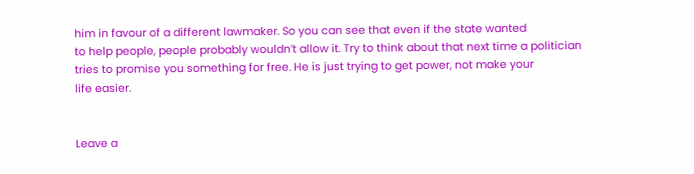him in favour of a different lawmaker. So you can see that even if the state wanted
to help people, people probably wouldn’t allow it. Try to think about that next time a politician
tries to promise you something for free. He is just trying to get power, not make your
life easier.


Leave a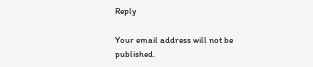Reply

Your email address will not be published.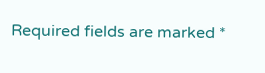Required fields are marked *